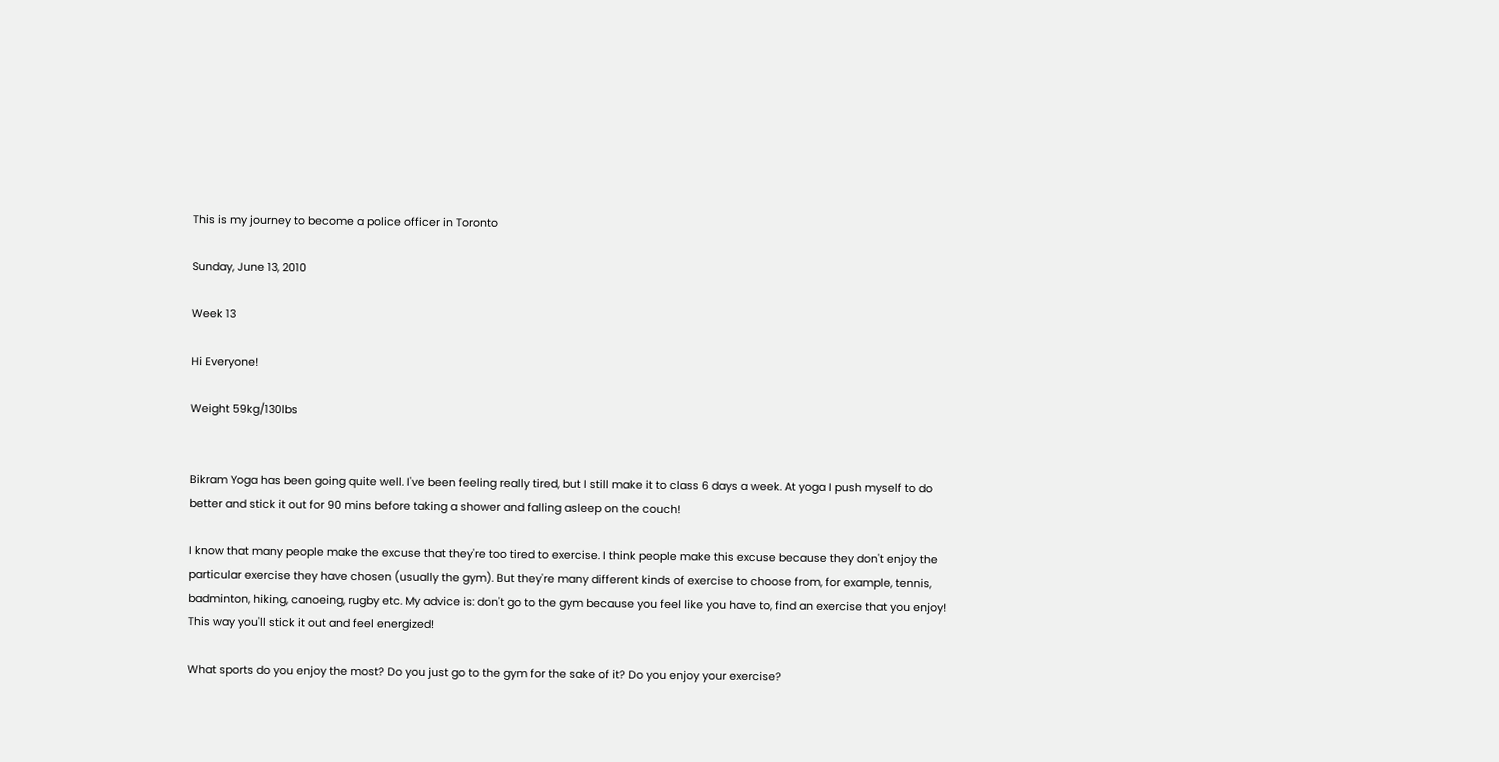This is my journey to become a police officer in Toronto

Sunday, June 13, 2010

Week 13

Hi Everyone!

Weight 59kg/130lbs


Bikram Yoga has been going quite well. I've been feeling really tired, but I still make it to class 6 days a week. At yoga I push myself to do better and stick it out for 90 mins before taking a shower and falling asleep on the couch!

I know that many people make the excuse that they're too tired to exercise. I think people make this excuse because they don't enjoy the particular exercise they have chosen (usually the gym). But they're many different kinds of exercise to choose from, for example, tennis, badminton, hiking, canoeing, rugby etc. My advice is: don't go to the gym because you feel like you have to, find an exercise that you enjoy! This way you'll stick it out and feel energized!

What sports do you enjoy the most? Do you just go to the gym for the sake of it? Do you enjoy your exercise?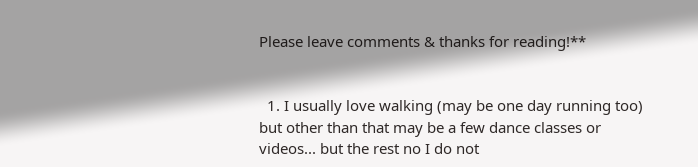Please leave comments & thanks for reading!**


  1. I usually love walking (may be one day running too) but other than that may be a few dance classes or videos... but the rest no I do not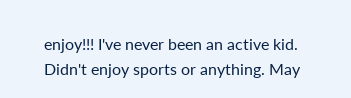enjoy!!! I've never been an active kid. Didn't enjoy sports or anything. May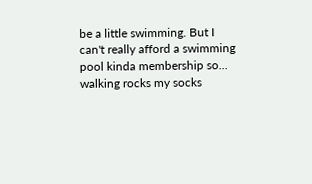be a little swimming. But I can't really afford a swimming pool kinda membership so... walking rocks my socks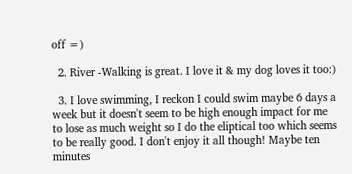off =)

  2. River -Walking is great. I love it & my dog loves it too:)

  3. I love swimming, I reckon I could swim maybe 6 days a week but it doesn't seem to be high enough impact for me to lose as much weight so I do the eliptical too which seems to be really good. I don't enjoy it all though! Maybe ten minutes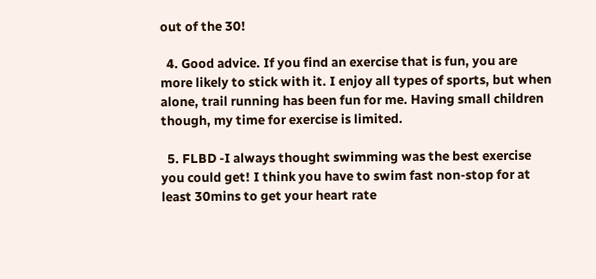out of the 30!

  4. Good advice. If you find an exercise that is fun, you are more likely to stick with it. I enjoy all types of sports, but when alone, trail running has been fun for me. Having small children though, my time for exercise is limited.

  5. FLBD -I always thought swimming was the best exercise you could get! I think you have to swim fast non-stop for at least 30mins to get your heart rate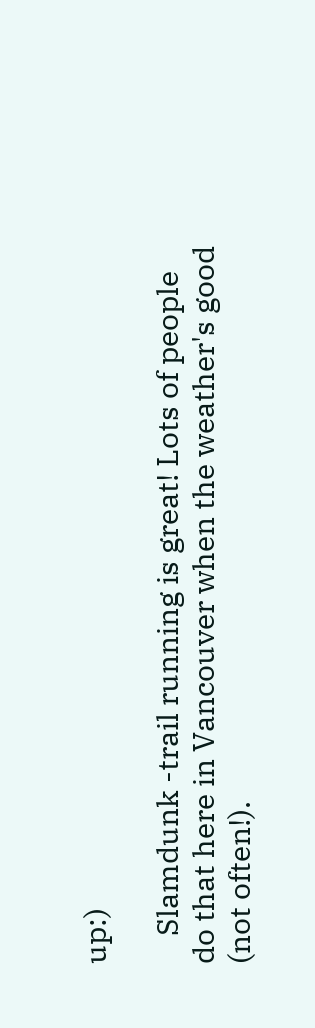up:)

    Slamdunk -trail running is great! Lots of people do that here in Vancouver when the weather's good (not often!).